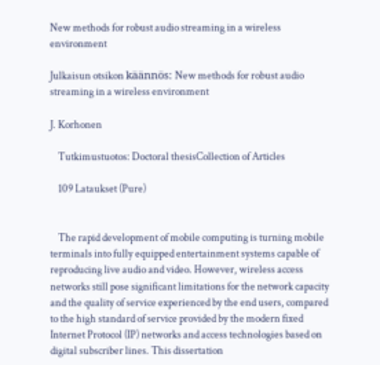New methods for robust audio streaming in a wireless environment

Julkaisun otsikon käännös: New methods for robust audio streaming in a wireless environment

J. Korhonen

    Tutkimustuotos: Doctoral thesisCollection of Articles

    109 Lataukset (Pure)


    The rapid development of mobile computing is turning mobile terminals into fully equipped entertainment systems capable of reproducing live audio and video. However, wireless access networks still pose significant limitations for the network capacity and the quality of service experienced by the end users, compared to the high standard of service provided by the modern fixed Internet Protocol (IP) networks and access technologies based on digital subscriber lines. This dissertation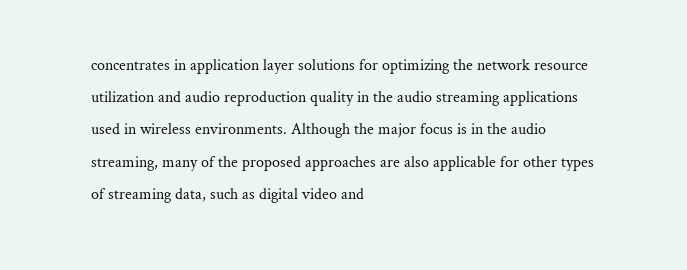concentrates in application layer solutions for optimizing the network resource utilization and audio reproduction quality in the audio streaming applications used in wireless environments. Although the major focus is in the audio streaming, many of the proposed approaches are also applicable for other types of streaming data, such as digital video and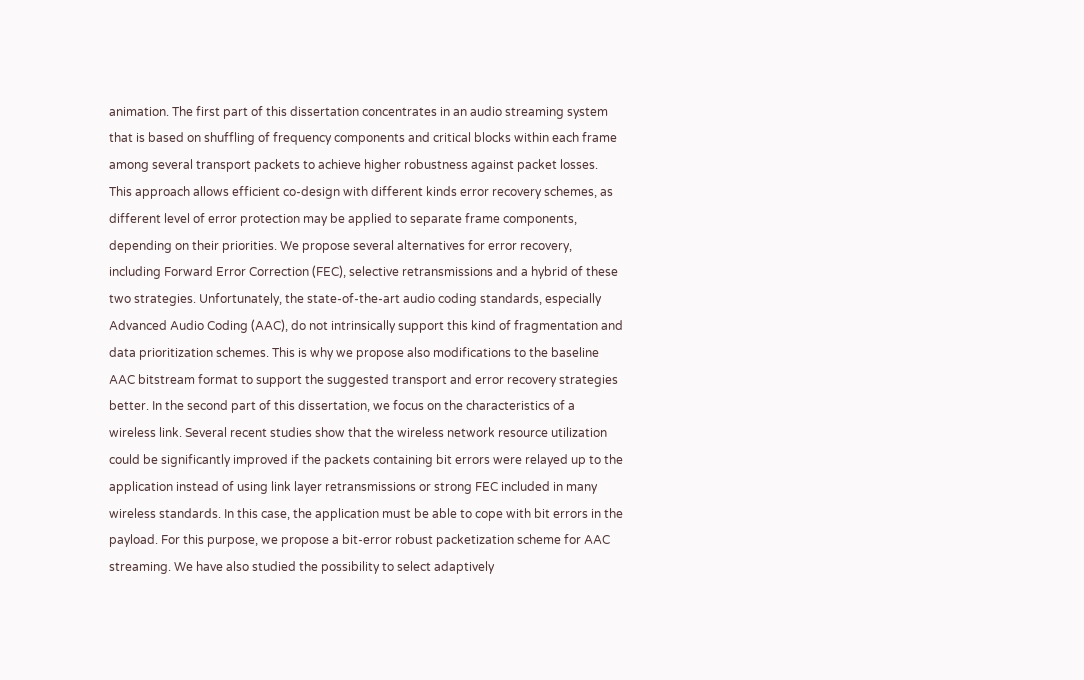animation. The first part of this dissertation concentrates in an audio streaming system that is based on shuffling of frequency components and critical blocks within each frame among several transport packets to achieve higher robustness against packet losses. This approach allows efficient co-design with different kinds error recovery schemes, as different level of error protection may be applied to separate frame components, depending on their priorities. We propose several alternatives for error recovery, including Forward Error Correction (FEC), selective retransmissions and a hybrid of these two strategies. Unfortunately, the state-of-the-art audio coding standards, especially Advanced Audio Coding (AAC), do not intrinsically support this kind of fragmentation and data prioritization schemes. This is why we propose also modifications to the baseline AAC bitstream format to support the suggested transport and error recovery strategies better. In the second part of this dissertation, we focus on the characteristics of a wireless link. Several recent studies show that the wireless network resource utilization could be significantly improved if the packets containing bit errors were relayed up to the application instead of using link layer retransmissions or strong FEC included in many wireless standards. In this case, the application must be able to cope with bit errors in the payload. For this purpose, we propose a bit-error robust packetization scheme for AAC streaming. We have also studied the possibility to select adaptively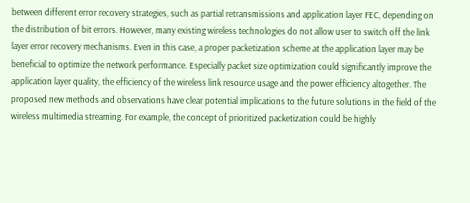between different error recovery strategies, such as partial retransmissions and application layer FEC, depending on the distribution of bit errors. However, many existing wireless technologies do not allow user to switch off the link layer error recovery mechanisms. Even in this case, a proper packetization scheme at the application layer may be beneficial to optimize the network performance. Especially packet size optimization could significantly improve the application layer quality, the efficiency of the wireless link resource usage and the power efficiency altogether. The proposed new methods and observations have clear potential implications to the future solutions in the field of the wireless multimedia streaming. For example, the concept of prioritized packetization could be highly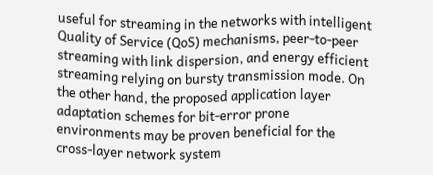useful for streaming in the networks with intelligent Quality of Service (QoS) mechanisms, peer-to-peer streaming with link dispersion, and energy efficient streaming relying on bursty transmission mode. On the other hand, the proposed application layer adaptation schemes for bit-error prone environments may be proven beneficial for the cross-layer network system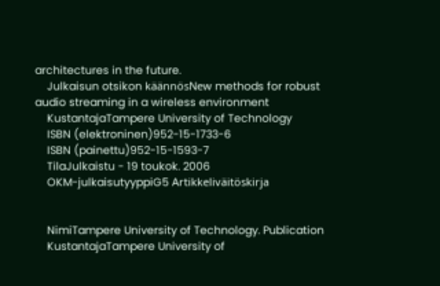architectures in the future.
    Julkaisun otsikon käännösNew methods for robust audio streaming in a wireless environment
    KustantajaTampere University of Technology
    ISBN (elektroninen)952-15-1733-6
    ISBN (painettu)952-15-1593-7
    TilaJulkaistu - 19 toukok. 2006
    OKM-julkaisutyyppiG5 Artikkeliväitöskirja


    NimiTampere University of Technology. Publication
    KustantajaTampere University of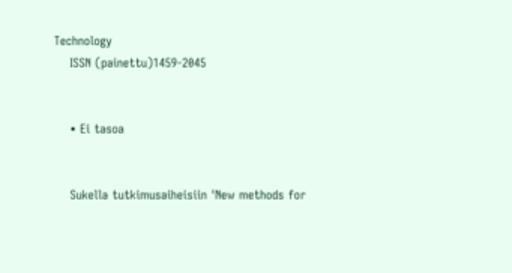Technology
    ISSN (painettu)1459-2045


    • Ei tasoa


    Sukella tutkimusaiheisiin 'New methods for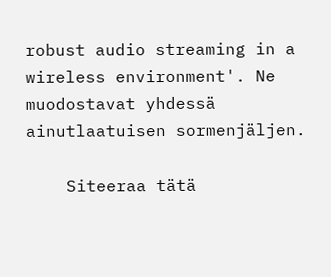robust audio streaming in a wireless environment'. Ne muodostavat yhdessä ainutlaatuisen sormenjäljen.

    Siteeraa tätä